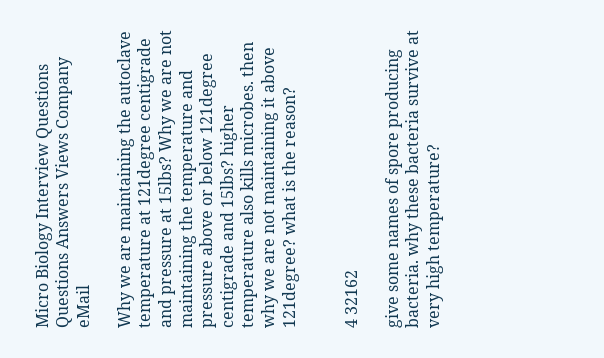Micro Biology Interview Questions
Questions Answers Views Company eMail

Why we are maintaining the autoclave temperature at 121degree centigrade and pressure at 15lbs? Why we are not maintaining the temperature and pressure above or below 121degree centigrade and 15lbs? higher temperature also kills microbes. then why we are not maintaining it above 121degree? what is the reason?


4 32162

give some names of spore producing bacteria. why these bacteria survive at very high temperature?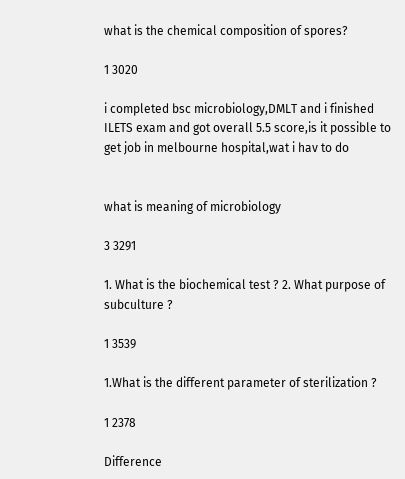what is the chemical composition of spores?

1 3020

i completed bsc microbiology,DMLT and i finished ILETS exam and got overall 5.5 score,is it possible to get job in melbourne hospital,wat i hav to do


what is meaning of microbiology

3 3291

1. What is the biochemical test ? 2. What purpose of subculture ?

1 3539

1.What is the different parameter of sterilization ?

1 2378

Difference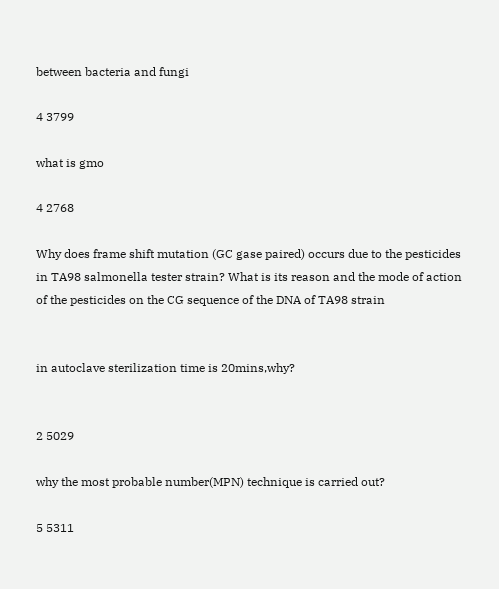between bacteria and fungi

4 3799

what is gmo

4 2768

Why does frame shift mutation (GC gase paired) occurs due to the pesticides in TA98 salmonella tester strain? What is its reason and the mode of action of the pesticides on the CG sequence of the DNA of TA98 strain


in autoclave sterilization time is 20mins,why?


2 5029

why the most probable number(MPN) technique is carried out?

5 5311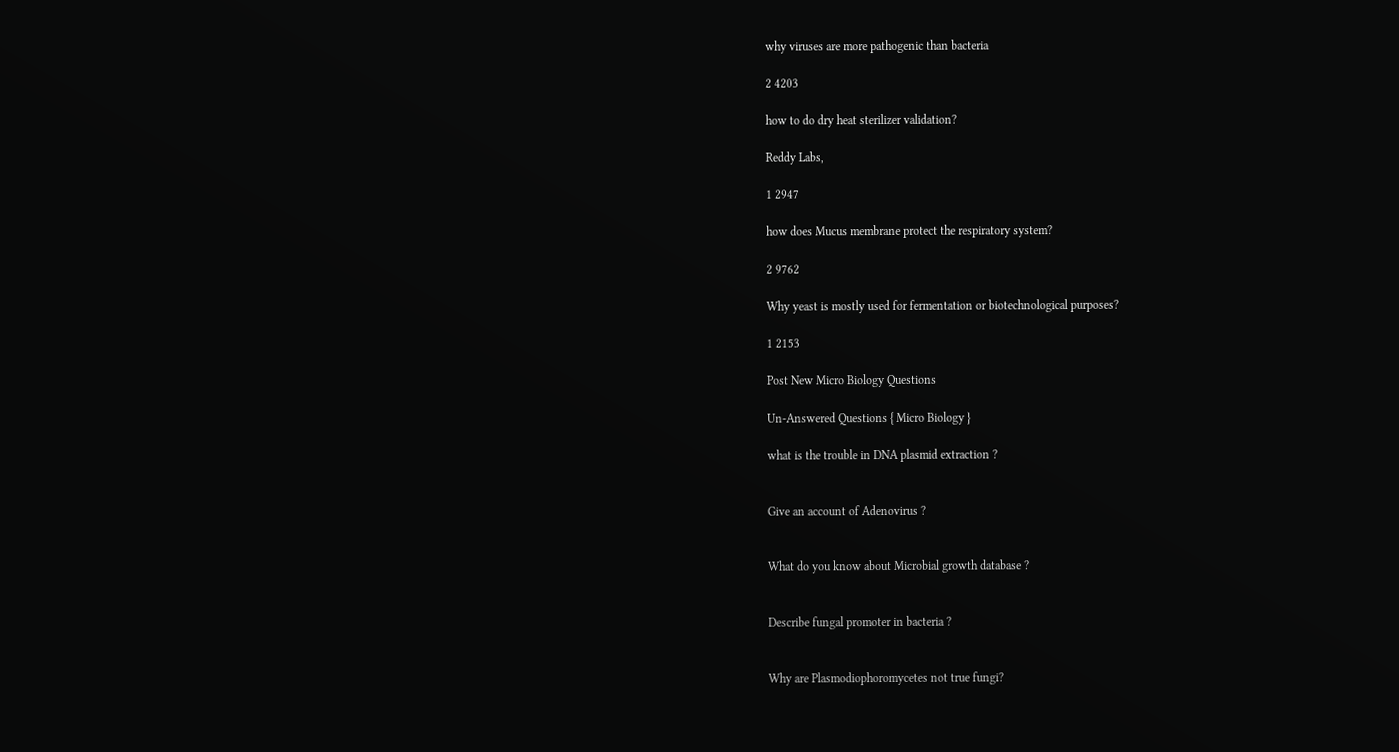why viruses are more pathogenic than bacteria

2 4203

how to do dry heat sterilizer validation?

Reddy Labs,

1 2947

how does Mucus membrane protect the respiratory system?

2 9762

Why yeast is mostly used for fermentation or biotechnological purposes?

1 2153

Post New Micro Biology Questions

Un-Answered Questions { Micro Biology }

what is the trouble in DNA plasmid extraction ?


Give an account of Adenovirus ?


What do you know about Microbial growth database ?


Describe fungal promoter in bacteria ?


Why are Plasmodiophoromycetes not true fungi?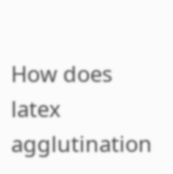How does latex agglutination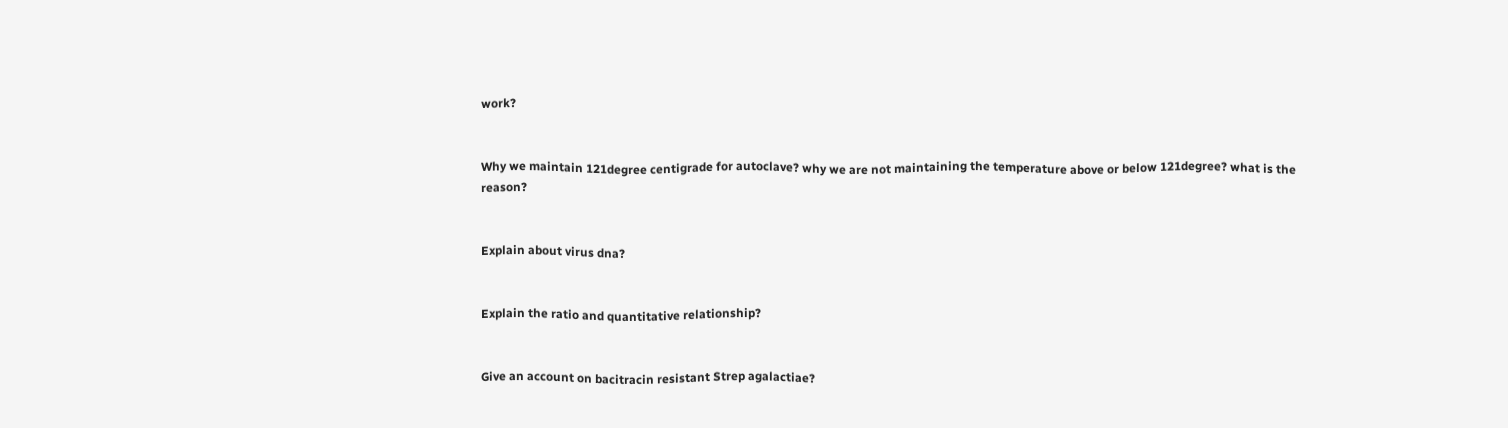work?


Why we maintain 121degree centigrade for autoclave? why we are not maintaining the temperature above or below 121degree? what is the reason?


Explain about virus dna?


Explain the ratio and quantitative relationship?


Give an account on bacitracin resistant Strep agalactiae?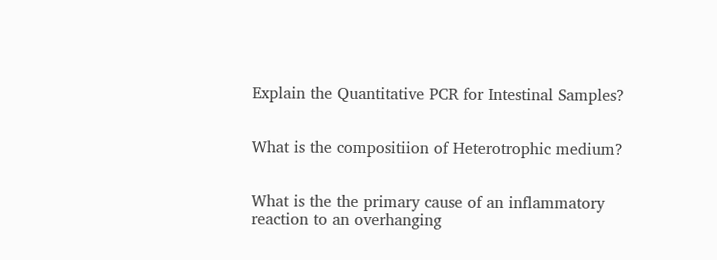Explain the Quantitative PCR for Intestinal Samples?


What is the compositiion of Heterotrophic medium?


What is the the primary cause of an inflammatory reaction to an overhanging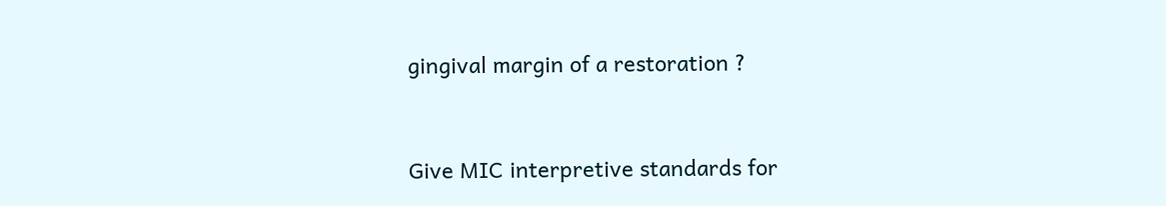gingival margin of a restoration ?


Give MIC interpretive standards for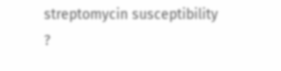streptomycin susceptibility ?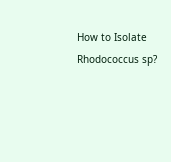How to Isolate Rhodococcus sp?